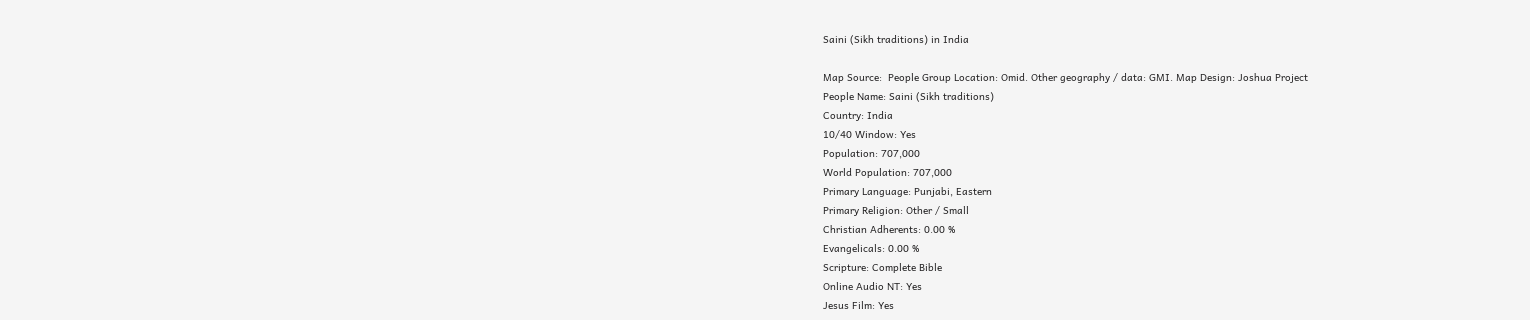Saini (Sikh traditions) in India

Map Source:  People Group Location: Omid. Other geography / data: GMI. Map Design: Joshua Project
People Name: Saini (Sikh traditions)
Country: India
10/40 Window: Yes
Population: 707,000
World Population: 707,000
Primary Language: Punjabi, Eastern
Primary Religion: Other / Small
Christian Adherents: 0.00 %
Evangelicals: 0.00 %
Scripture: Complete Bible
Online Audio NT: Yes
Jesus Film: Yes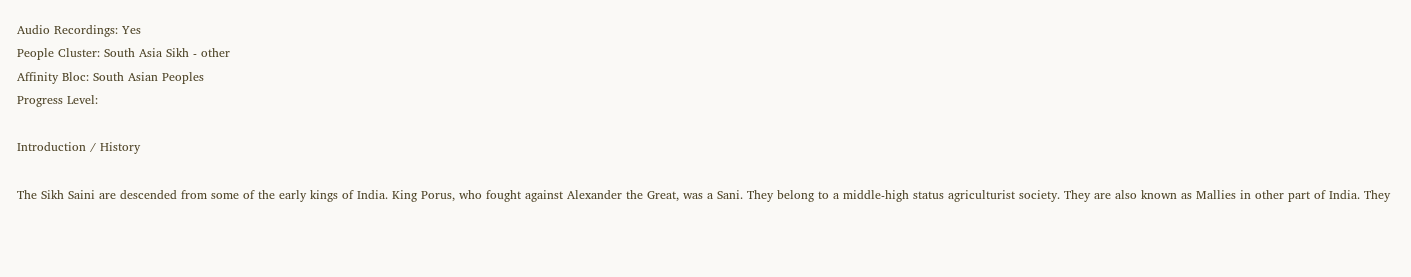Audio Recordings: Yes
People Cluster: South Asia Sikh - other
Affinity Bloc: South Asian Peoples
Progress Level:

Introduction / History

The Sikh Saini are descended from some of the early kings of India. King Porus, who fought against Alexander the Great, was a Sani. They belong to a middle-high status agriculturist society. They are also known as Mallies in other part of India. They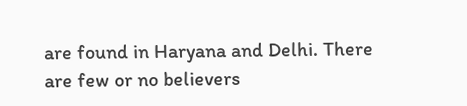are found in Haryana and Delhi. There are few or no believers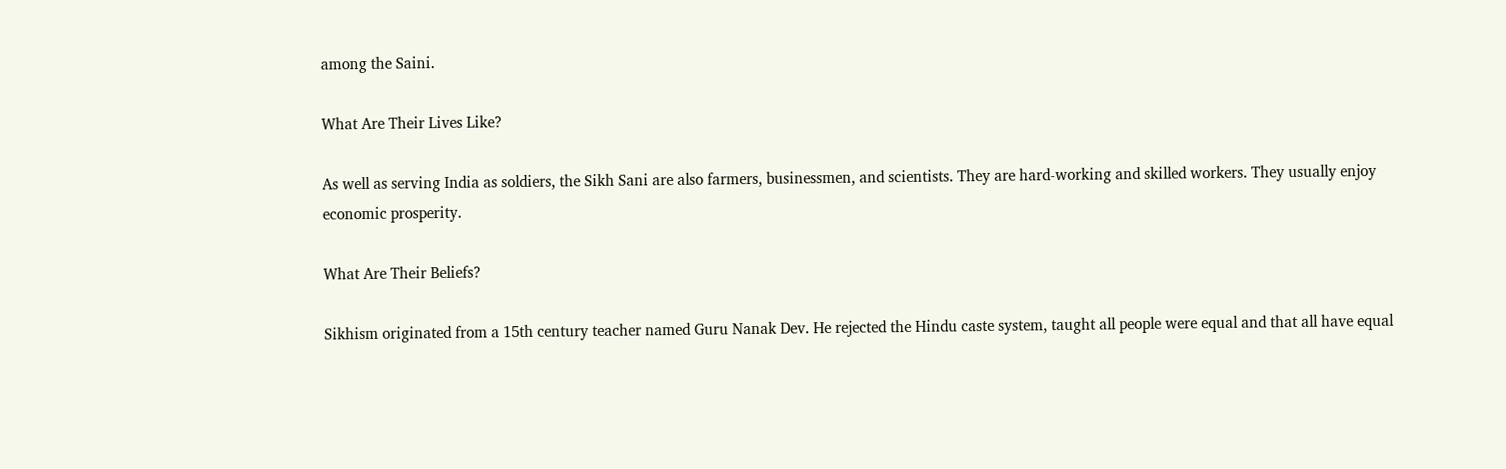among the Saini.

What Are Their Lives Like?

As well as serving India as soldiers, the Sikh Sani are also farmers, businessmen, and scientists. They are hard-working and skilled workers. They usually enjoy economic prosperity.

What Are Their Beliefs?

Sikhism originated from a 15th century teacher named Guru Nanak Dev. He rejected the Hindu caste system, taught all people were equal and that all have equal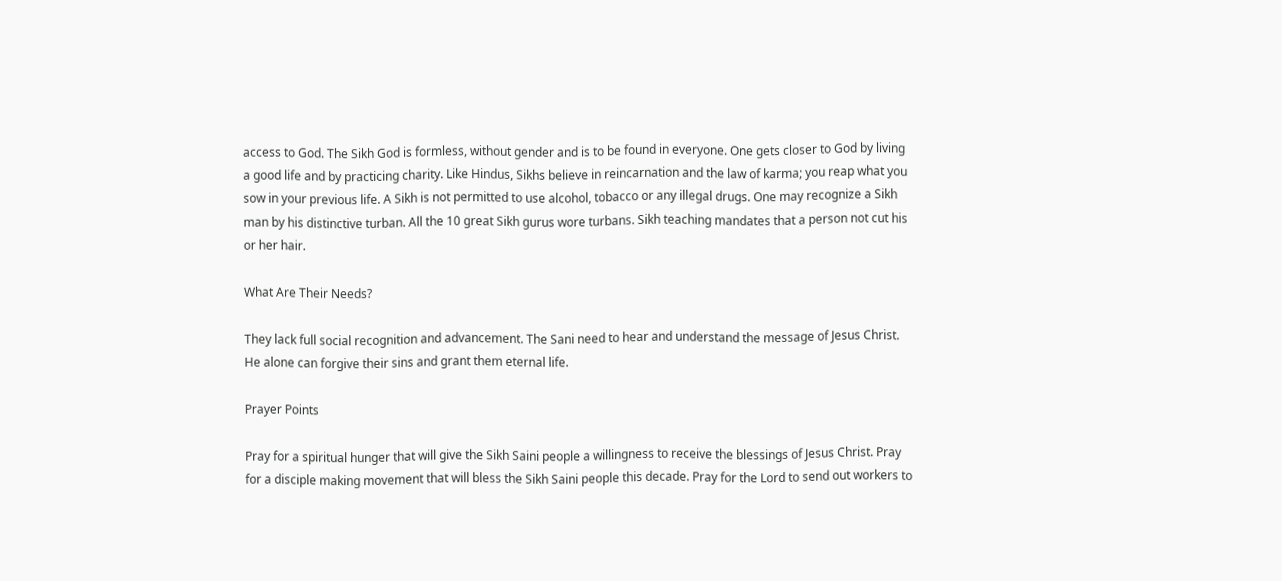access to God. The Sikh God is formless, without gender and is to be found in everyone. One gets closer to God by living a good life and by practicing charity. Like Hindus, Sikhs believe in reincarnation and the law of karma; you reap what you sow in your previous life. A Sikh is not permitted to use alcohol, tobacco or any illegal drugs. One may recognize a Sikh man by his distinctive turban. All the 10 great Sikh gurus wore turbans. Sikh teaching mandates that a person not cut his or her hair.

What Are Their Needs?

They lack full social recognition and advancement. The Sani need to hear and understand the message of Jesus Christ. He alone can forgive their sins and grant them eternal life.

Prayer Points

Pray for a spiritual hunger that will give the Sikh Saini people a willingness to receive the blessings of Jesus Christ. Pray for a disciple making movement that will bless the Sikh Saini people this decade. Pray for the Lord to send out workers to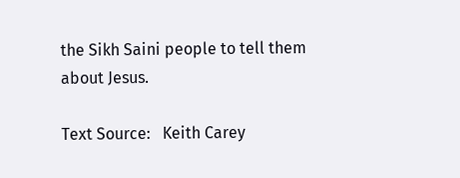the Sikh Saini people to tell them about Jesus.

Text Source:   Keith Carey